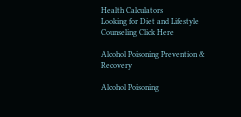Health Calculators
Looking for Diet and Lifestyle Counseling Click Here

Alcohol Poisoning Prevention & Recovery

Alcohol Poisoning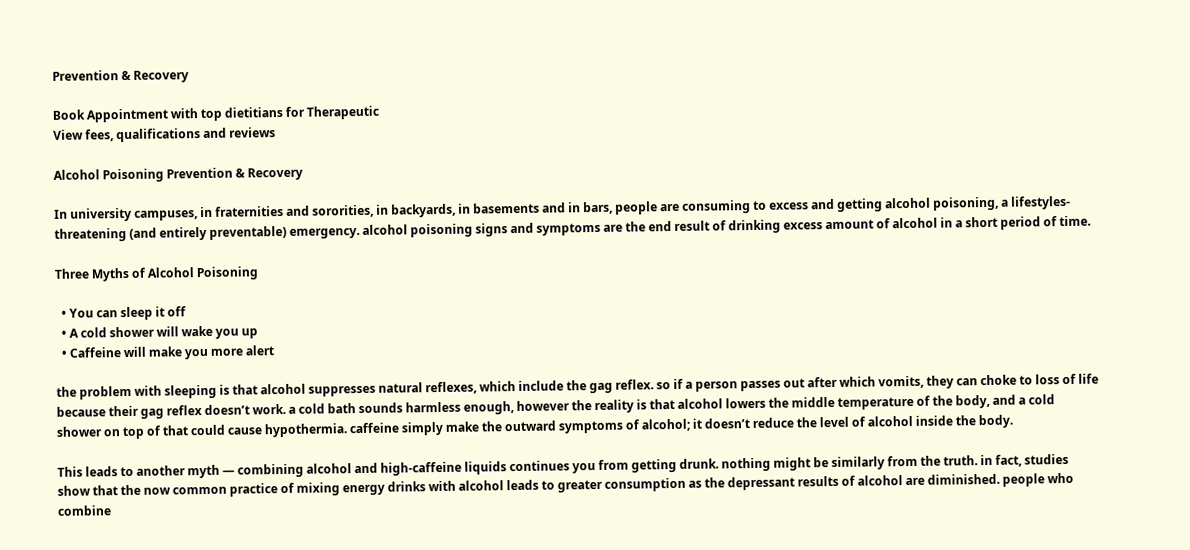Prevention & Recovery

Book Appointment with top dietitians for Therapeutic
View fees, qualifications and reviews

Alcohol Poisoning Prevention & Recovery

In university campuses, in fraternities and sororities, in backyards, in basements and in bars, people are consuming to excess and getting alcohol poisoning, a lifestyles-threatening (and entirely preventable) emergency. alcohol poisoning signs and symptoms are the end result of drinking excess amount of alcohol in a short period of time.

Three Myths of Alcohol Poisoning

  • You can sleep it off
  • A cold shower will wake you up
  • Caffeine will make you more alert

the problem with sleeping is that alcohol suppresses natural reflexes, which include the gag reflex. so if a person passes out after which vomits, they can choke to loss of life because their gag reflex doesn’t work. a cold bath sounds harmless enough, however the reality is that alcohol lowers the middle temperature of the body, and a cold shower on top of that could cause hypothermia. caffeine simply make the outward symptoms of alcohol; it doesn’t reduce the level of alcohol inside the body.

This leads to another myth — combining alcohol and high-caffeine liquids continues you from getting drunk. nothing might be similarly from the truth. in fact, studies show that the now common practice of mixing energy drinks with alcohol leads to greater consumption as the depressant results of alcohol are diminished. people who combine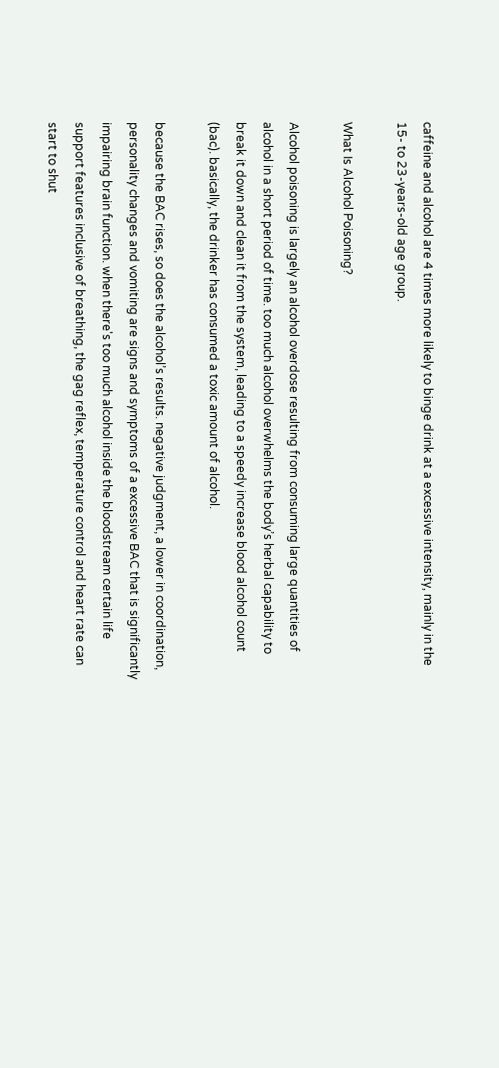caffeine and alcohol are 4 times more likely to binge drink at a excessive intensity, mainly in the 15- to 23-years-old age group.

What Is Alcohol Poisoning?

Alcohol poisoning is largely an alcohol overdose resulting from consuming large quantities of alcohol in a short period of time. too much alcohol overwhelms the body’s herbal capability to break it down and clean it from the system, leading to a speedy increase blood alcohol count (bac). basically, the drinker has consumed a toxic amount of alcohol.

because the BAC rises, so does the alcohol’s results. negative judgment, a lower in coordination, personality changes and vomiting are signs and symptoms of a excessive BAC that is significantly impairing brain function. when there's too much alcohol inside the bloodstream certain life support features inclusive of breathing, the gag reflex, temperature control and heart rate can start to shut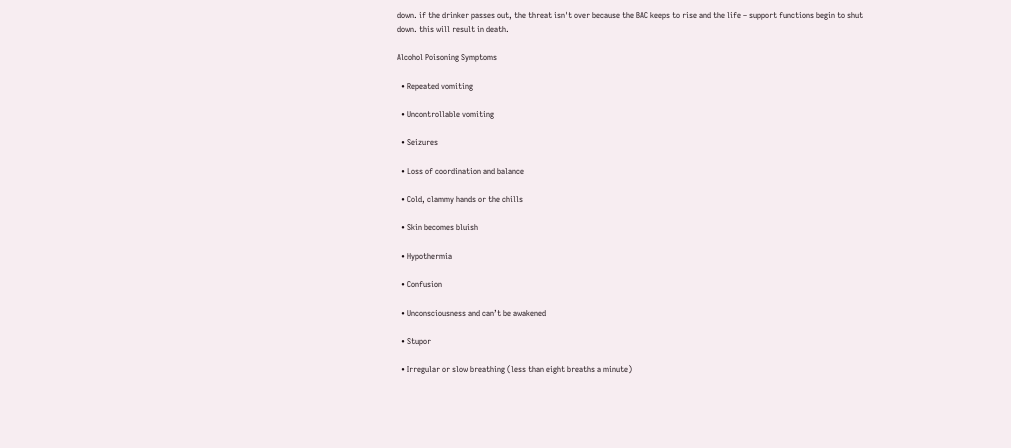down. if the drinker passes out, the threat isn't over because the BAC keeps to rise and the life – support functions begin to shut down. this will result in death.

Alcohol Poisoning Symptoms

  • Repeated vomiting

  • Uncontrollable vomiting

  • Seizures

  • Loss of coordination and balance

  • Cold, clammy hands or the chills

  • Skin becomes bluish

  • Hypothermia

  • Confusion

  • Unconsciousness and can’t be awakened

  • Stupor

  • Irregular or slow breathing (less than eight breaths a minute)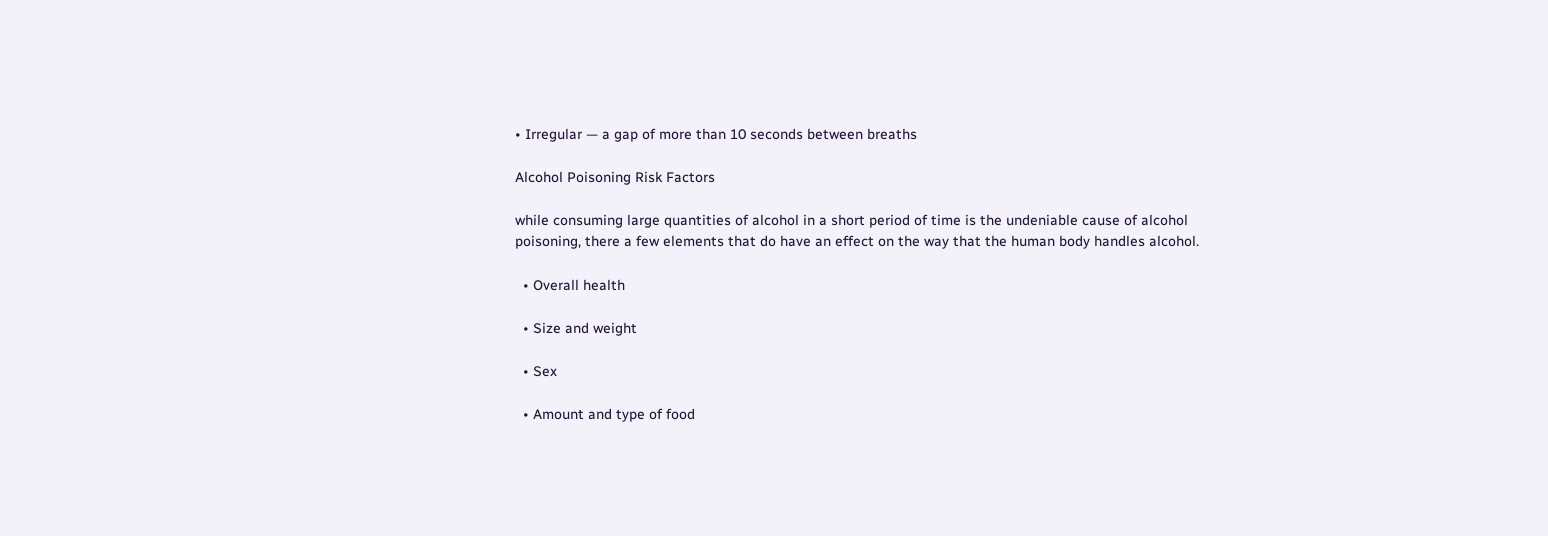• Irregular — a gap of more than 10 seconds between breaths

Alcohol Poisoning Risk Factors

while consuming large quantities of alcohol in a short period of time is the undeniable cause of alcohol poisoning, there a few elements that do have an effect on the way that the human body handles alcohol.

  • Overall health

  • Size and weight

  • Sex

  • Amount and type of food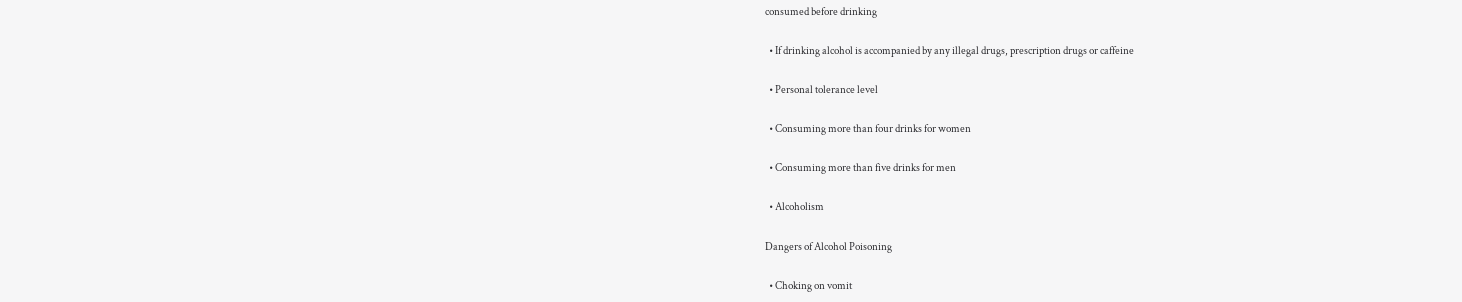consumed before drinking

  • If drinking alcohol is accompanied by any illegal drugs, prescription drugs or caffeine

  • Personal tolerance level

  • Consuming more than four drinks for women

  • Consuming more than five drinks for men

  • Alcoholism

Dangers of Alcohol Poisoning

  • Choking on vomit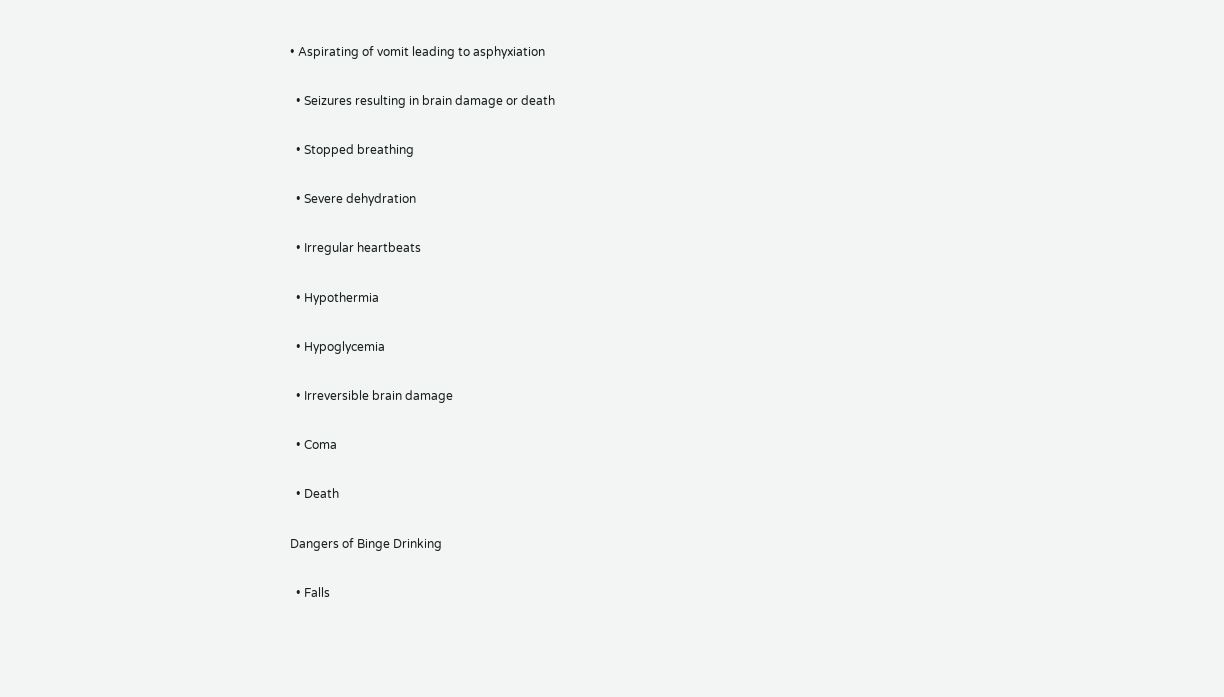• Aspirating of vomit leading to asphyxiation

  • Seizures resulting in brain damage or death

  • Stopped breathing

  • Severe dehydration

  • Irregular heartbeats

  • Hypothermia

  • Hypoglycemia

  • Irreversible brain damage

  • Coma

  • Death

Dangers of Binge Drinking

  • Falls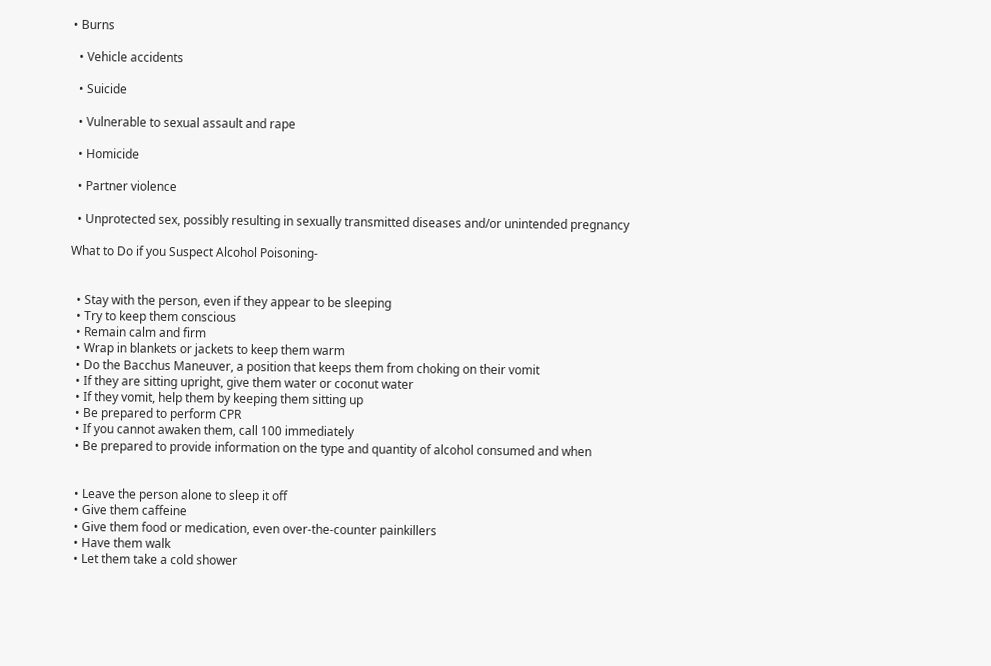• Burns

  • Vehicle accidents

  • Suicide

  • Vulnerable to sexual assault and rape

  • Homicide

  • Partner violence

  • Unprotected sex, possibly resulting in sexually transmitted diseases and/or unintended pregnancy

What to Do if you Suspect Alcohol Poisoning-


  • Stay with the person, even if they appear to be sleeping
  • Try to keep them conscious
  • Remain calm and firm
  • Wrap in blankets or jackets to keep them warm
  • Do the Bacchus Maneuver, a position that keeps them from choking on their vomit
  • If they are sitting upright, give them water or coconut water
  • If they vomit, help them by keeping them sitting up
  • Be prepared to perform CPR
  • If you cannot awaken them, call 100 immediately
  • Be prepared to provide information on the type and quantity of alcohol consumed and when


  • Leave the person alone to sleep it off
  • Give them caffeine
  • Give them food or medication, even over-the-counter painkillers
  • Have them walk
  • Let them take a cold shower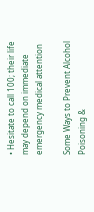• Hesitate to call 100; their life may depend on immediate emergency medical attention

Some Ways to Prevent Alcohol Poisoning &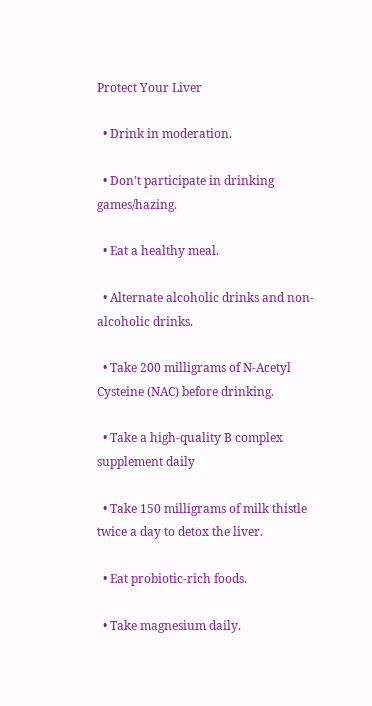Protect Your Liver

  • Drink in moderation.

  • Don’t participate in drinking games/hazing.

  • Eat a healthy meal.

  • Alternate alcoholic drinks and non-alcoholic drinks.

  • Take 200 milligrams of N-Acetyl Cysteine (NAC) before drinking.

  • Take a high-quality B complex supplement daily

  • Take 150 milligrams of milk thistle twice a day to detox the liver.

  • Eat probiotic-rich foods.

  • Take magnesium daily.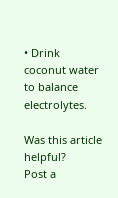• Drink coconut water to balance electrolytes.

Was this article helpful?
Post a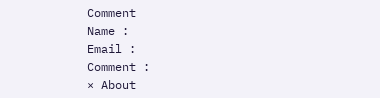Comment
Name :
Email :
Comment :
× About